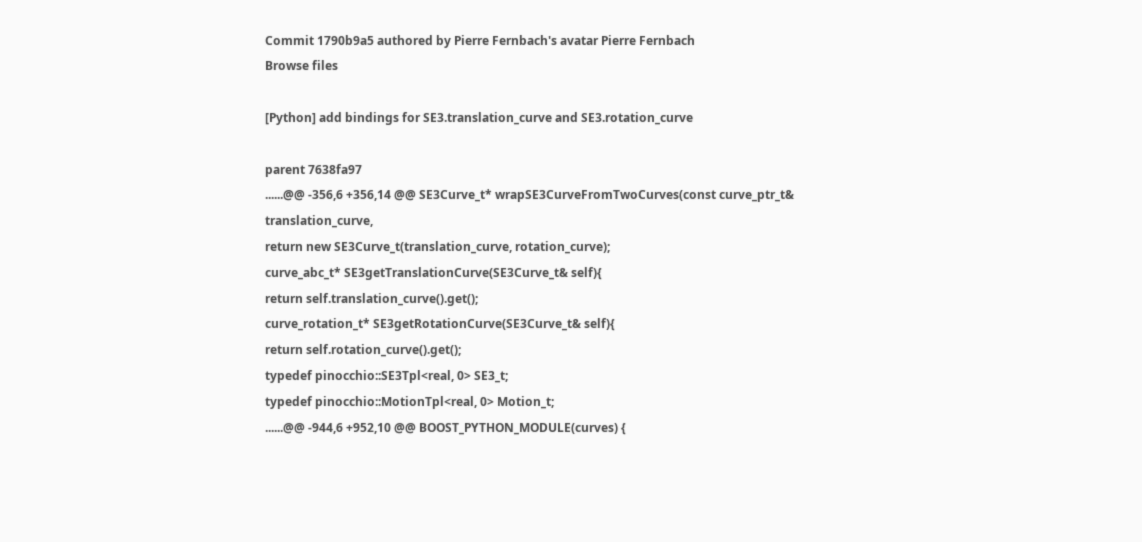Commit 1790b9a5 authored by Pierre Fernbach's avatar Pierre Fernbach
Browse files

[Python] add bindings for SE3.translation_curve and SE3.rotation_curve

parent 7638fa97
......@@ -356,6 +356,14 @@ SE3Curve_t* wrapSE3CurveFromTwoCurves(const curve_ptr_t& translation_curve,
return new SE3Curve_t(translation_curve, rotation_curve);
curve_abc_t* SE3getTranslationCurve(SE3Curve_t& self){
return self.translation_curve().get();
curve_rotation_t* SE3getRotationCurve(SE3Curve_t& self){
return self.rotation_curve().get();
typedef pinocchio::SE3Tpl<real, 0> SE3_t;
typedef pinocchio::MotionTpl<real, 0> Motion_t;
......@@ -944,6 +952,10 @@ BOOST_PYTHON_MODULE(curves) {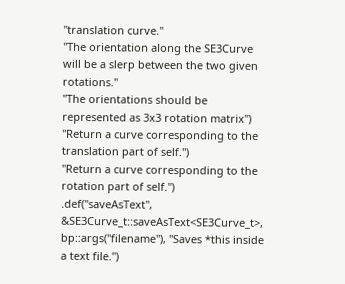"translation curve."
"The orientation along the SE3Curve will be a slerp between the two given rotations."
"The orientations should be represented as 3x3 rotation matrix")
"Return a curve corresponding to the translation part of self.")
"Return a curve corresponding to the rotation part of self.")
.def("saveAsText", &SE3Curve_t::saveAsText<SE3Curve_t>, bp::args("filename"), "Saves *this inside a text file.")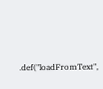.def("loadFromText",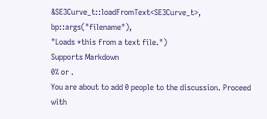&SE3Curve_t::loadFromText<SE3Curve_t>, bp::args("filename"),
"Loads *this from a text file.")
Supports Markdown
0% or .
You are about to add 0 people to the discussion. Proceed with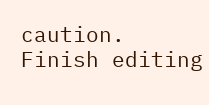caution.
Finish editing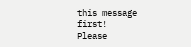this message first!
Please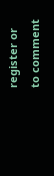register or to comment